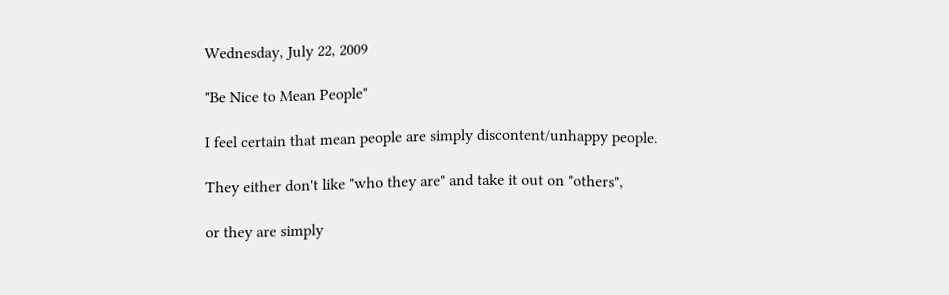Wednesday, July 22, 2009

"Be Nice to Mean People"

I feel certain that mean people are simply discontent/unhappy people.

They either don't like "who they are" and take it out on "others",

or they are simply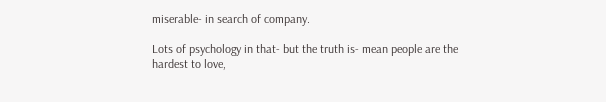miserable- in search of company.

Lots of psychology in that- but the truth is- mean people are the hardest to love,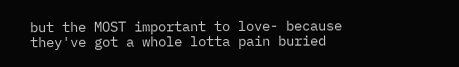but the MOST important to love- because they've got a whole lotta pain buried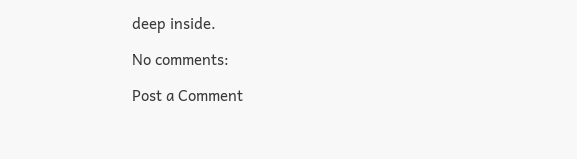deep inside.

No comments:

Post a Comment